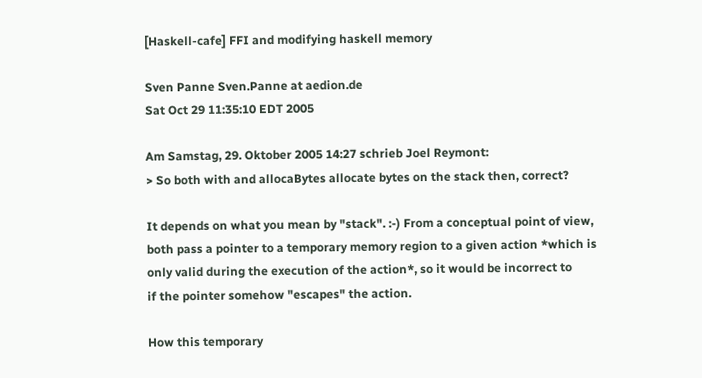[Haskell-cafe] FFI and modifying haskell memory

Sven Panne Sven.Panne at aedion.de
Sat Oct 29 11:35:10 EDT 2005

Am Samstag, 29. Oktober 2005 14:27 schrieb Joel Reymont:
> So both with and allocaBytes allocate bytes on the stack then, correct?

It depends on what you mean by "stack". :-) From a conceptual point of view,
both pass a pointer to a temporary memory region to a given action *which is
only valid during the execution of the action*, so it would be incorrect to
if the pointer somehow "escapes" the action.

How this temporary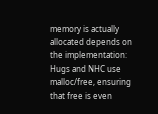memory is actually allocated depends on the implementation:
Hugs and NHC use malloc/free, ensuring that free is even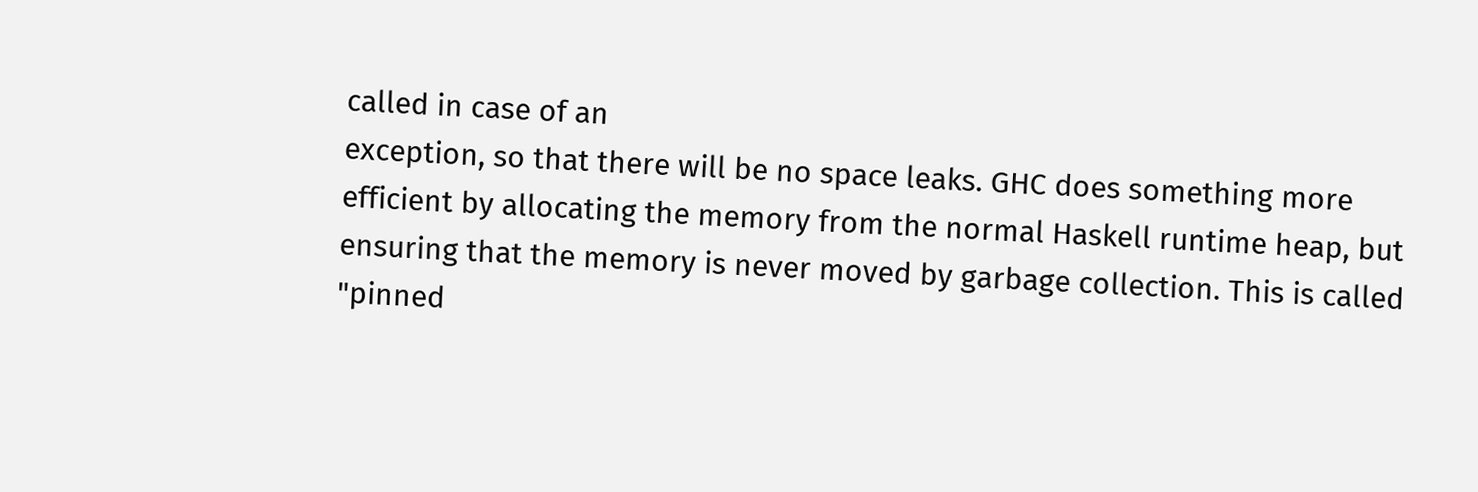called in case of an
exception, so that there will be no space leaks. GHC does something more
efficient by allocating the memory from the normal Haskell runtime heap, but
ensuring that the memory is never moved by garbage collection. This is called
"pinned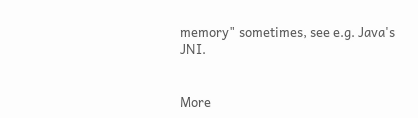memory" sometimes, see e.g. Java's JNI.


More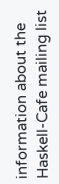information about the Haskell-Cafe mailing list